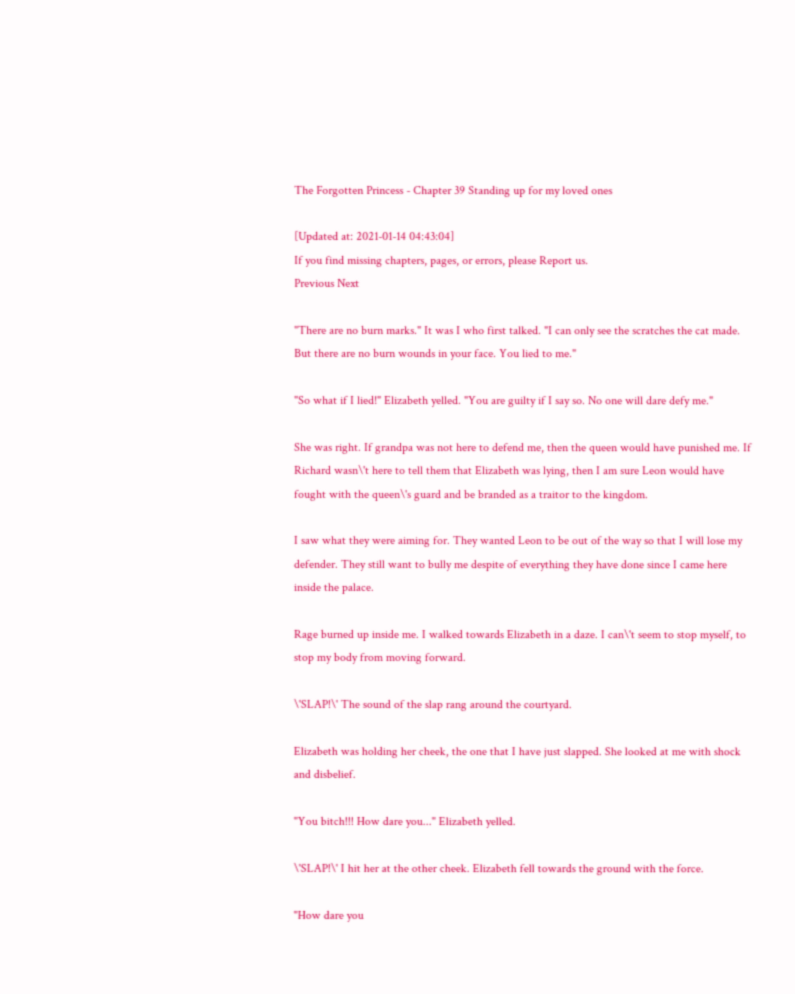The Forgotten Princess - Chapter 39 Standing up for my loved ones

[Updated at: 2021-01-14 04:43:04]
If you find missing chapters, pages, or errors, please Report us.
Previous Next

"There are no burn marks." It was I who first talked. "I can only see the scratches the cat made. But there are no burn wounds in your face. You lied to me."

"So what if I lied!" Elizabeth yelled. "You are guilty if I say so. No one will dare defy me."

She was right. If grandpa was not here to defend me, then the queen would have punished me. If Richard wasn\'t here to tell them that Elizabeth was lying, then I am sure Leon would have fought with the queen\'s guard and be branded as a traitor to the kingdom.

I saw what they were aiming for. They wanted Leon to be out of the way so that I will lose my defender. They still want to bully me despite of everything they have done since I came here inside the palace.

Rage burned up inside me. I walked towards Elizabeth in a daze. I can\'t seem to stop myself, to stop my body from moving forward.

\'SLAP!\' The sound of the slap rang around the courtyard.

Elizabeth was holding her cheek, the one that I have just slapped. She looked at me with shock and disbelief.

"You bitch!!! How dare you..." Elizabeth yelled.

\'SLAP!\' I hit her at the other cheek. Elizabeth fell towards the ground with the force.

"How dare you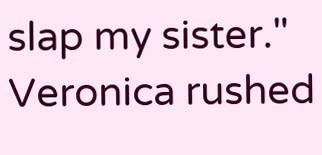slap my sister." Veronica rushed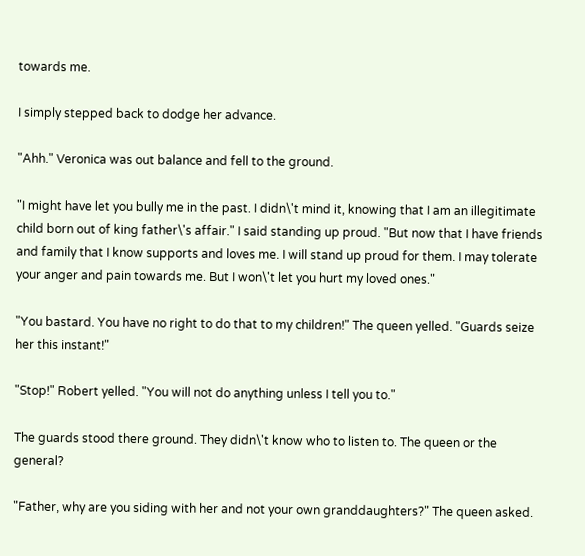towards me.

I simply stepped back to dodge her advance.

"Ahh." Veronica was out balance and fell to the ground.

"I might have let you bully me in the past. I didn\'t mind it, knowing that I am an illegitimate child born out of king father\'s affair." I said standing up proud. "But now that I have friends and family that I know supports and loves me. I will stand up proud for them. I may tolerate your anger and pain towards me. But I won\'t let you hurt my loved ones."

"You bastard. You have no right to do that to my children!" The queen yelled. "Guards seize her this instant!"

"Stop!" Robert yelled. "You will not do anything unless I tell you to."

The guards stood there ground. They didn\'t know who to listen to. The queen or the general?

"Father, why are you siding with her and not your own granddaughters?" The queen asked.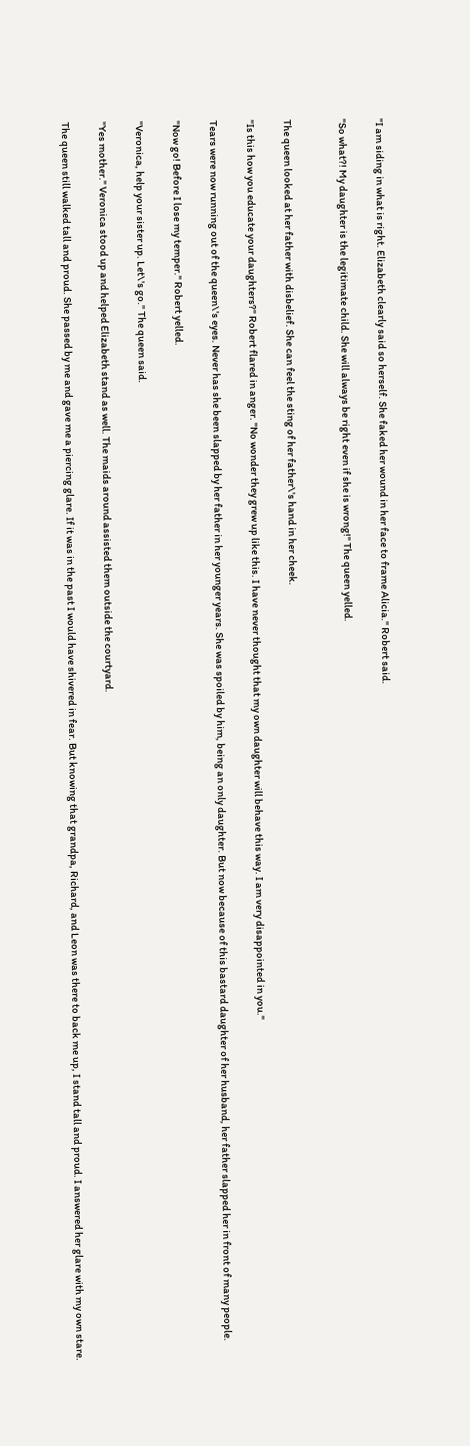"I am siding in what is right. Elizabeth clearly said so herself. She faked her wound in her face to frame Alicia." Robert said.

"So what?! My daughter is the legitimate child. She will always be right even if she is wrong!" The queen yelled.


The queen looked at her father with disbelief. She can feel the sting of her father\'s hand in her cheek.

"Is this how you educate your daughters?" Robert flared in anger. "No wonder they grew up like this. I have never thought that my own daughter will behave this way. I am very disappointed in you."

Tears were now running out of the queen\'s eyes. Never has she been slapped by her father in her younger years. She was spoiled by him, being an only daughter. But now because of this bastard daughter of her husband, her father slapped her in front of many people.

"Now go! Before I lose my temper." Robert yelled.

"Veronica, help your sister up. Let\'s go." The queen said.

"Yes mother." Veronica stood up and helped Elizabeth stand as well. The maids around assisted them outside the courtyard.

The queen still walked tall and proud. She passed by me and gave me a piercing glare. If it was in the past I would have shivered in fear. But knowing that grandpa, Richard, and Leon was there to back me up, I stand tall and proud. I answered her glare with my own stare.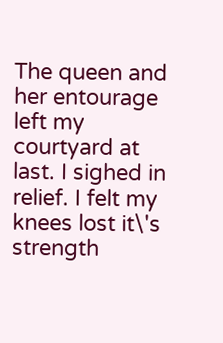The queen and her entourage left my courtyard at last. I sighed in relief. I felt my knees lost it\'s strength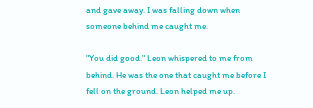and gave away. I was falling down when someone behind me caught me.

"You did good." Leon whispered to me from behind. He was the one that caught me before I fell on the ground. Leon helped me up.